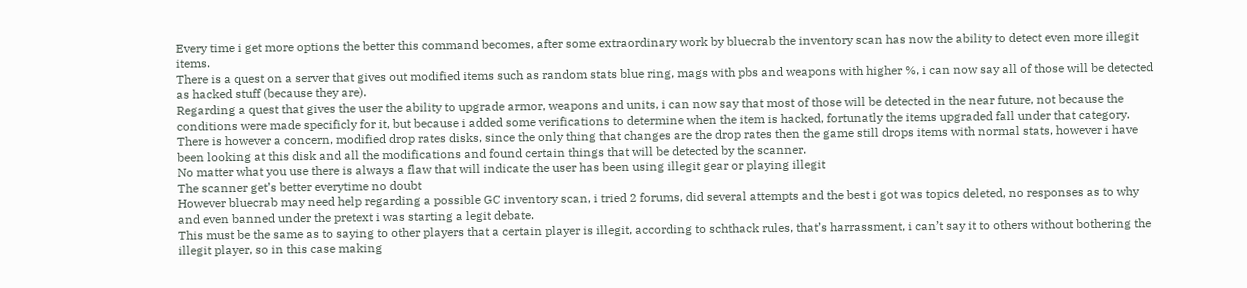Every time i get more options the better this command becomes, after some extraordinary work by bluecrab the inventory scan has now the ability to detect even more illegit items.
There is a quest on a server that gives out modified items such as random stats blue ring, mags with pbs and weapons with higher %, i can now say all of those will be detected as hacked stuff (because they are).
Regarding a quest that gives the user the ability to upgrade armor, weapons and units, i can now say that most of those will be detected in the near future, not because the conditions were made specificly for it, but because i added some verifications to determine when the item is hacked, fortunatly the items upgraded fall under that category.
There is however a concern, modified drop rates disks, since the only thing that changes are the drop rates then the game still drops items with normal stats, however i have been looking at this disk and all the modifications and found certain things that will be detected by the scanner.
No matter what you use there is always a flaw that will indicate the user has been using illegit gear or playing illegit
The scanner get’s better everytime no doubt
However bluecrab may need help regarding a possible GC inventory scan, i tried 2 forums, did several attempts and the best i got was topics deleted, no responses as to why and even banned under the pretext i was starting a legit debate.
This must be the same as to saying to other players that a certain player is illegit, according to schthack rules, that’s harrassment, i can’t say it to others without bothering the illegit player, so in this case making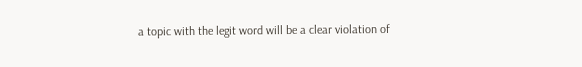a topic with the legit word will be a clear violation of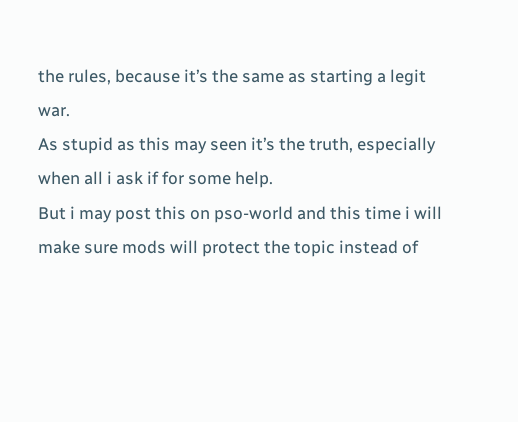the rules, because it’s the same as starting a legit war.
As stupid as this may seen it’s the truth, especially when all i ask if for some help.
But i may post this on pso-world and this time i will make sure mods will protect the topic instead of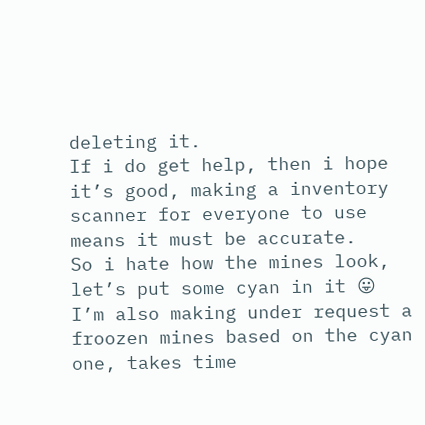deleting it.
If i do get help, then i hope it’s good, making a inventory scanner for everyone to use means it must be accurate.
So i hate how the mines look, let’s put some cyan in it 😛
I’m also making under request a froozen mines based on the cyan one, takes time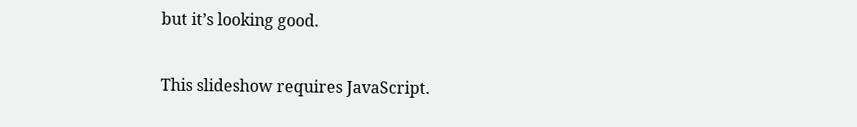but it’s looking good.

This slideshow requires JavaScript.